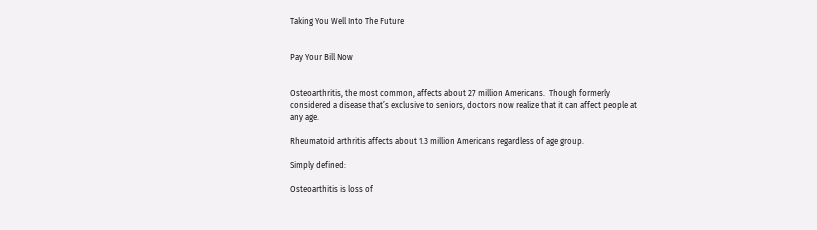Taking You Well Into The Future


Pay Your Bill Now


Osteoarthritis, the most common, affects about 27 million Americans.  Though formerly considered a disease that’s exclusive to seniors, doctors now realize that it can affect people at any age.

Rheumatoid arthritis affects about 1.3 million Americans regardless of age group.

Simply defined:

Osteoarthitis is loss of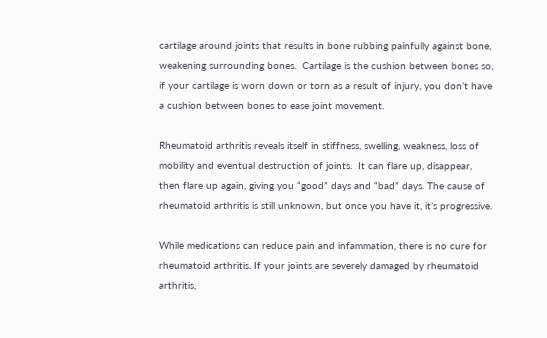cartilage around joints that results in bone rubbing painfully against bone, weakening surrounding bones.  Cartilage is the cushion between bones so, if your cartilage is worn down or torn as a result of injury, you don’t have a cushion between bones to ease joint movement.

Rheumatoid arthritis reveals itself in stiffness, swelling, weakness, loss of mobility and eventual destruction of joints.  It can flare up, disappear, then flare up again, giving you “good” days and “bad” days. The cause of rheumatoid arthritis is still unknown, but once you have it, it’s progressive.

While medications can reduce pain and infammation, there is no cure for rheumatoid arthritis. If your joints are severely damaged by rheumatoid arthritis,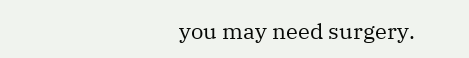you may need surgery.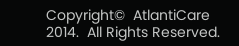Copyright©  AtlantiCare 2014.  All Rights Reserved.